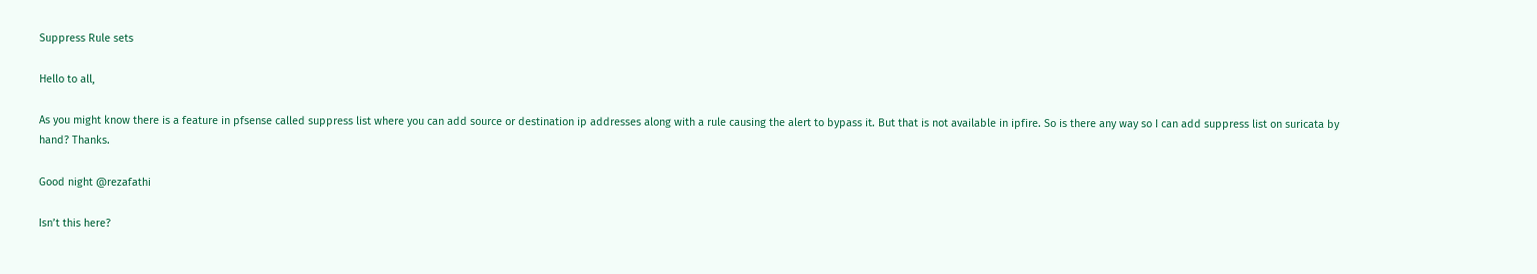Suppress Rule sets

Hello to all,

As you might know there is a feature in pfsense called suppress list where you can add source or destination ip addresses along with a rule causing the alert to bypass it. But that is not available in ipfire. So is there any way so I can add suppress list on suricata by hand? Thanks.

Good night @rezafathi

Isn’t this here?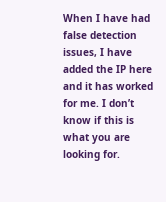When I have had false detection issues, I have added the IP here and it has worked for me. I don’t know if this is what you are looking for.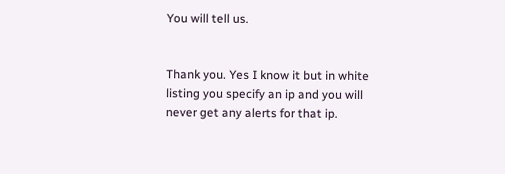You will tell us.


Thank you. Yes I know it but in white listing you specify an ip and you will never get any alerts for that ip.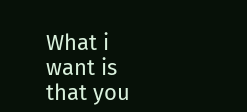What i want is that you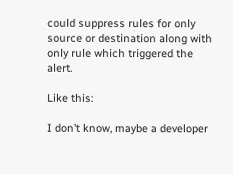could suppress rules for only source or destination along with only rule which triggered the alert.

Like this:

I don’t know, maybe a developer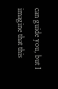can guide you, but I imagine that this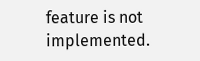feature is not implemented.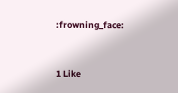:frowning_face:


1 Like